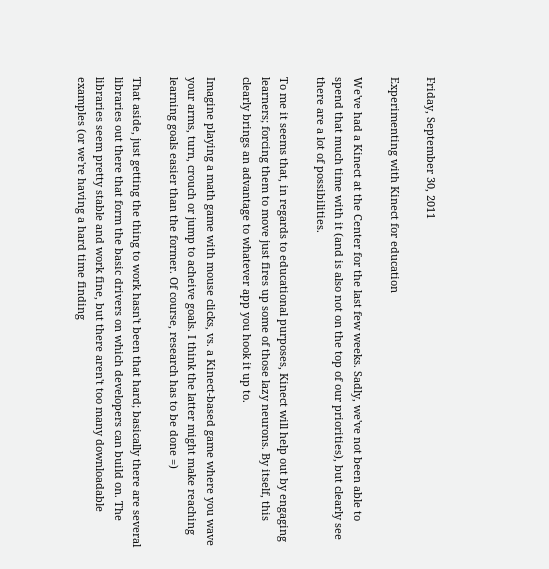Friday, September 30, 2011

Experimenting with Kinect for education

We've had a Kinect at the Center for the last few weeks. Sadly, we've not been able to spend that much time with it (and is also not on the top of our priorities), but clearly see there are a lot of possibilities.

To me it seems that, in regards to educational purposes, Kinect will help out by engaging learners; forcing them to move just fires up some of those lazy neurons. By itself, this clearly brings an advantage to whatever app you hook it up to.

Imagine playing a math game with mouse clicks, vs. a Kinect-based game where you wave your arms, turn, crouch or jump to acheive goals. I think the latter might make reaching learning goals easier than the former. Of course, research has to be done =)

That aside, just getting the thing to work hasn't been that hard; basically there are several libraries out there that form the basic drivers on which developers can build on. The libraries seem pretty stable and work fine, but there aren't too many downloadable examples (or we're having a hard time finding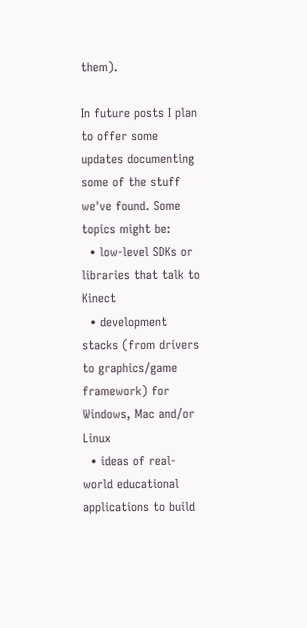them).

In future posts I plan to offer some updates documenting some of the stuff we've found. Some topics might be:
  • low-level SDKs or libraries that talk to Kinect
  • development stacks (from drivers to graphics/game framework) for Windows, Mac and/or Linux
  • ideas of real-world educational applications to build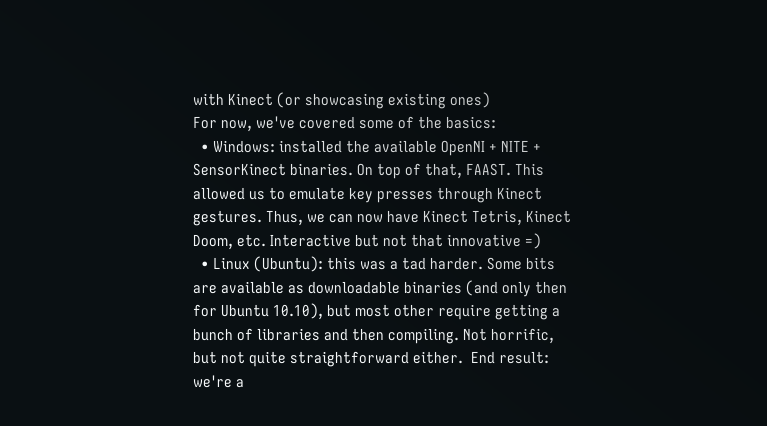with Kinect (or showcasing existing ones)
For now, we've covered some of the basics:
  • Windows: installed the available OpenNI + NITE + SensorKinect binaries. On top of that, FAAST. This allowed us to emulate key presses through Kinect gestures. Thus, we can now have Kinect Tetris, Kinect Doom, etc. Interactive but not that innovative =)
  • Linux (Ubuntu): this was a tad harder. Some bits are available as downloadable binaries (and only then for Ubuntu 10.10), but most other require getting a bunch of libraries and then compiling. Not horrific, but not quite straightforward either.  End result: we're a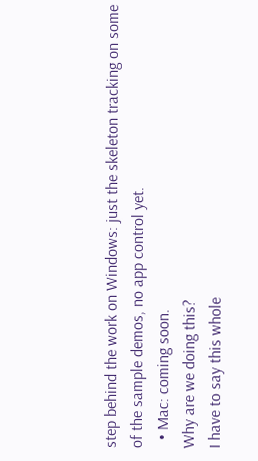step behind the work on Windows: just the skeleton tracking on some of the sample demos, no app control yet.
  • Mac: coming soon.
Why are we doing this?
I have to say this whole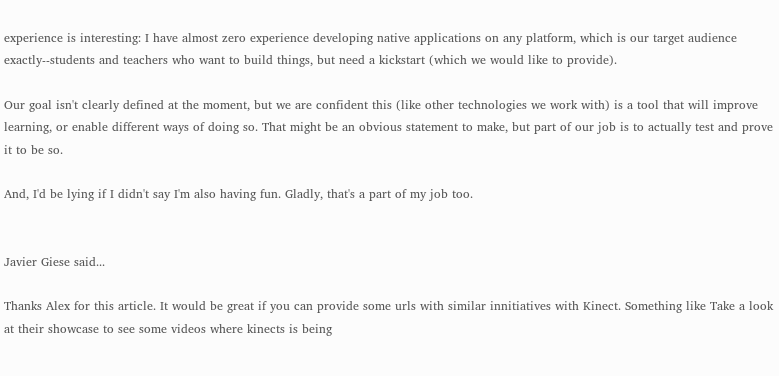experience is interesting: I have almost zero experience developing native applications on any platform, which is our target audience exactly--students and teachers who want to build things, but need a kickstart (which we would like to provide).

Our goal isn't clearly defined at the moment, but we are confident this (like other technologies we work with) is a tool that will improve learning, or enable different ways of doing so. That might be an obvious statement to make, but part of our job is to actually test and prove it to be so.

And, I'd be lying if I didn't say I'm also having fun. Gladly, that's a part of my job too.


Javier Giese said...

Thanks Alex for this article. It would be great if you can provide some urls with similar innitiatives with Kinect. Something like Take a look at their showcase to see some videos where kinects is being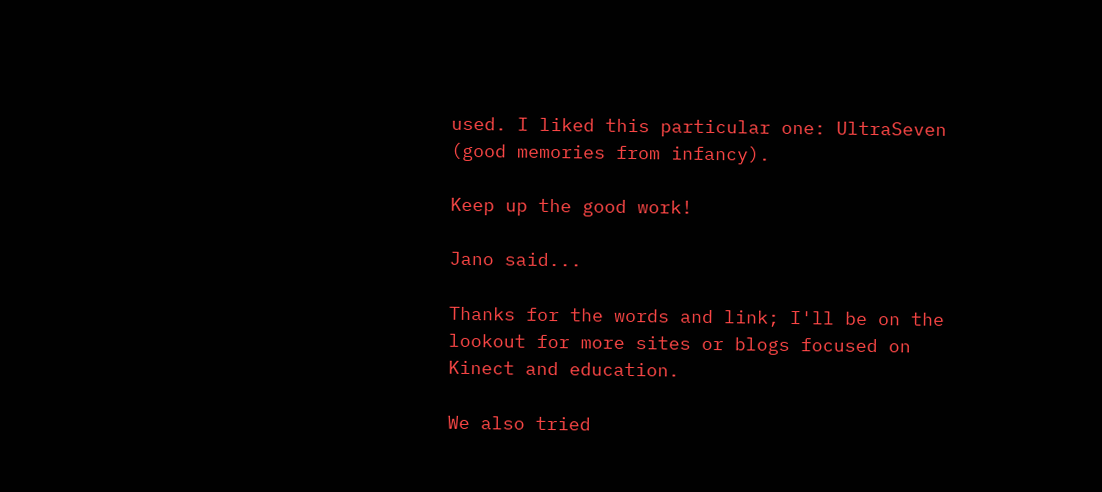used. I liked this particular one: UltraSeven (good memories from infancy).

Keep up the good work!

Jano said...

Thanks for the words and link; I'll be on the lookout for more sites or blogs focused on Kinect and education.

We also tried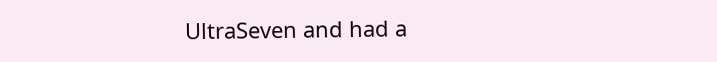UltraSeven and had a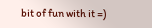bit of fun with it =)